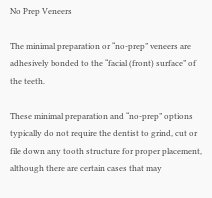No Prep Veneers

The minimal preparation or “no-prep” veneers are adhesively bonded to the “facial (front) surface” of the teeth.

These minimal preparation and “no-prep” options typically do not require the dentist to grind, cut or file down any tooth structure for proper placement, although there are certain cases that may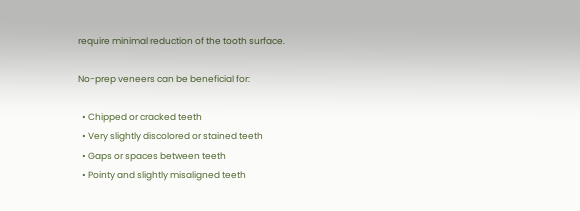require minimal reduction of the tooth surface.

No-prep veneers can be beneficial for:

  • Chipped or cracked teeth
  • Very slightly discolored or stained teeth
  • Gaps or spaces between teeth
  • Pointy and slightly misaligned teeth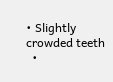• Slightly crowded teeth
  •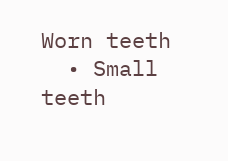Worn teeth
  • Small teeth